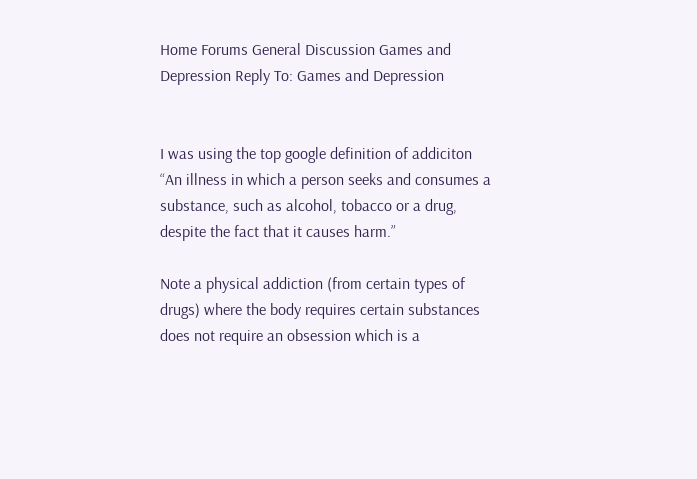Home Forums General Discussion Games and Depression Reply To: Games and Depression


I was using the top google definition of addiciton “An illness in which a person seeks and consumes a substance, such as alcohol, tobacco or a drug, despite the fact that it causes harm.”

Note a physical addiction (from certain types of drugs) where the body requires certain substances does not require an obsession which is a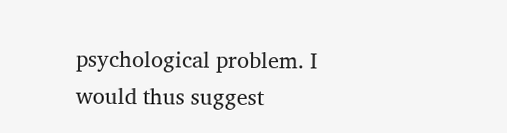psychological problem. I would thus suggest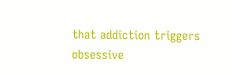that addiction triggers obsessive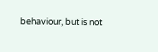behaviour, but is not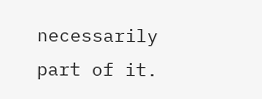necessarily part of it.